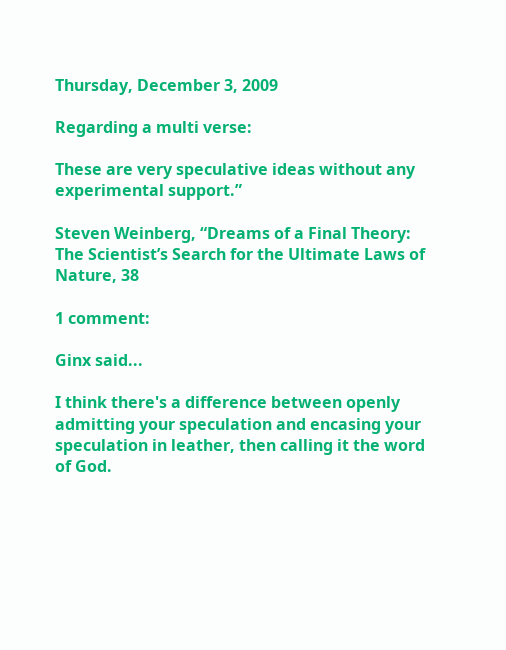Thursday, December 3, 2009

Regarding a multi verse:

These are very speculative ideas without any experimental support.”

Steven Weinberg, “Dreams of a Final Theory: The Scientist’s Search for the Ultimate Laws of Nature, 38

1 comment:

Ginx said...

I think there's a difference between openly admitting your speculation and encasing your speculation in leather, then calling it the word of God.